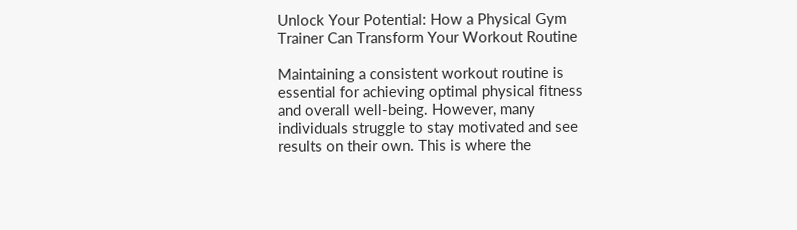Unlock Your Potential: How a Physical Gym Trainer Can Transform Your Workout Routine

Maintaining a consistent workout routine is essential for achieving optimal physical fitness and overall well-being. However, many individuals struggle to stay motivated and see results on their own. This is where the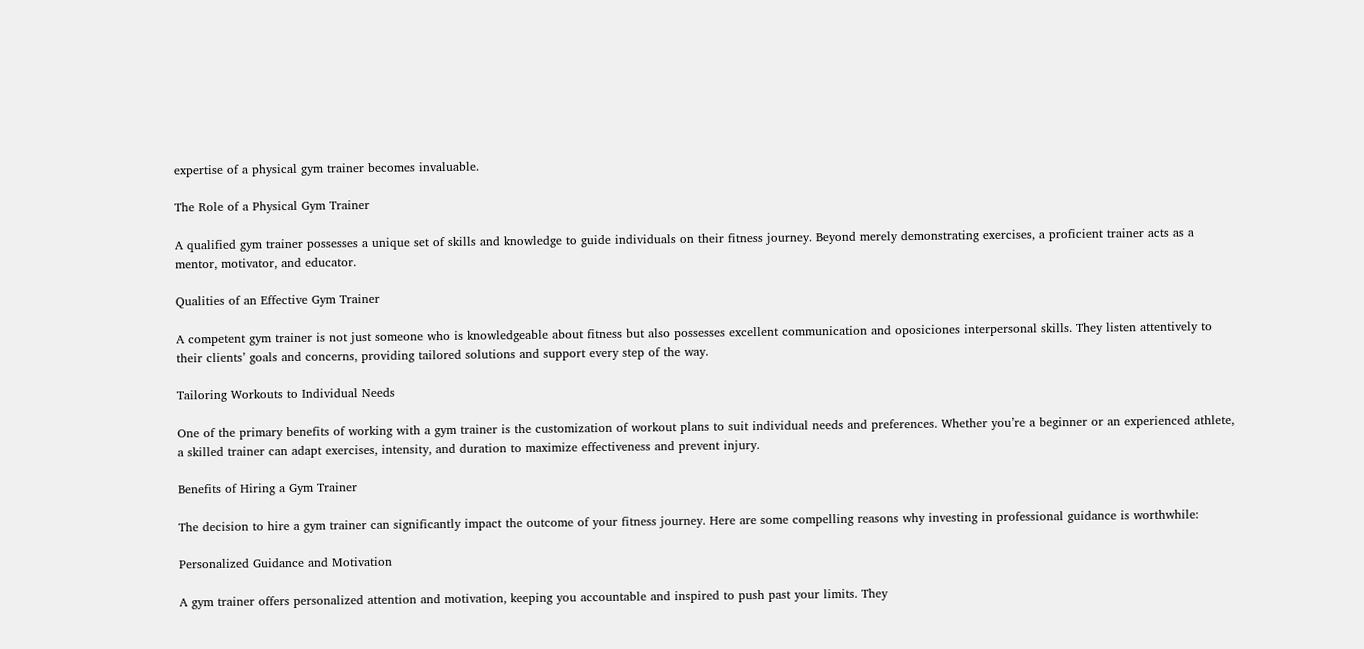expertise of a physical gym trainer becomes invaluable.

The Role of a Physical Gym Trainer

A qualified gym trainer possesses a unique set of skills and knowledge to guide individuals on their fitness journey. Beyond merely demonstrating exercises, a proficient trainer acts as a mentor, motivator, and educator.

Qualities of an Effective Gym Trainer

A competent gym trainer is not just someone who is knowledgeable about fitness but also possesses excellent communication and oposiciones interpersonal skills. They listen attentively to their clients’ goals and concerns, providing tailored solutions and support every step of the way.

Tailoring Workouts to Individual Needs

One of the primary benefits of working with a gym trainer is the customization of workout plans to suit individual needs and preferences. Whether you’re a beginner or an experienced athlete, a skilled trainer can adapt exercises, intensity, and duration to maximize effectiveness and prevent injury.

Benefits of Hiring a Gym Trainer

The decision to hire a gym trainer can significantly impact the outcome of your fitness journey. Here are some compelling reasons why investing in professional guidance is worthwhile:

Personalized Guidance and Motivation

A gym trainer offers personalized attention and motivation, keeping you accountable and inspired to push past your limits. They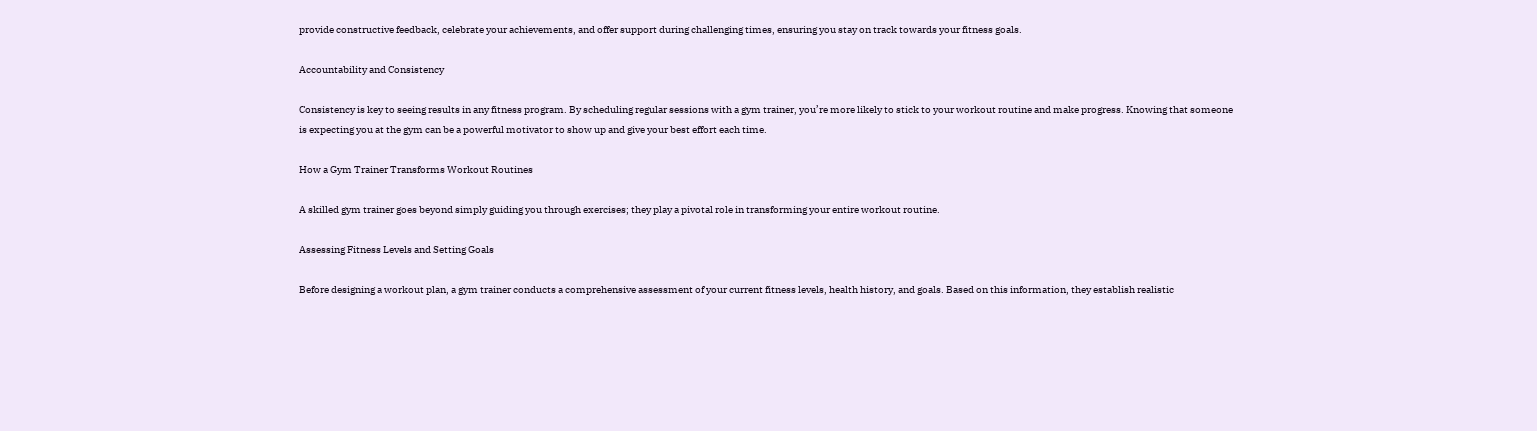provide constructive feedback, celebrate your achievements, and offer support during challenging times, ensuring you stay on track towards your fitness goals.

Accountability and Consistency

Consistency is key to seeing results in any fitness program. By scheduling regular sessions with a gym trainer, you’re more likely to stick to your workout routine and make progress. Knowing that someone is expecting you at the gym can be a powerful motivator to show up and give your best effort each time.

How a Gym Trainer Transforms Workout Routines

A skilled gym trainer goes beyond simply guiding you through exercises; they play a pivotal role in transforming your entire workout routine.

Assessing Fitness Levels and Setting Goals

Before designing a workout plan, a gym trainer conducts a comprehensive assessment of your current fitness levels, health history, and goals. Based on this information, they establish realistic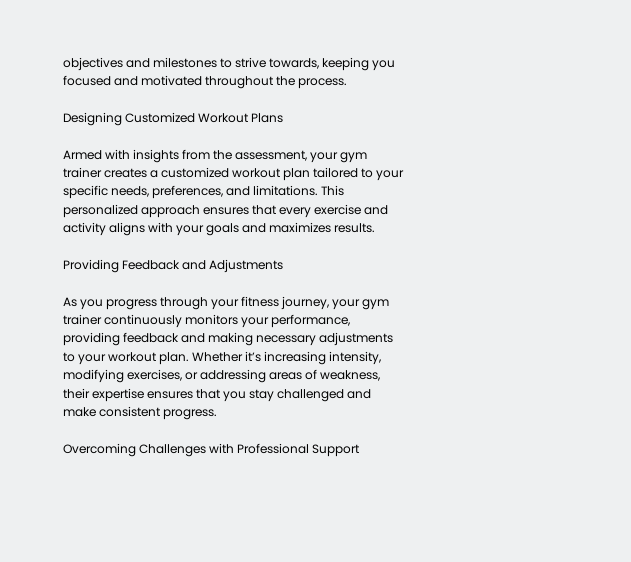objectives and milestones to strive towards, keeping you focused and motivated throughout the process.

Designing Customized Workout Plans

Armed with insights from the assessment, your gym trainer creates a customized workout plan tailored to your specific needs, preferences, and limitations. This personalized approach ensures that every exercise and activity aligns with your goals and maximizes results.

Providing Feedback and Adjustments

As you progress through your fitness journey, your gym trainer continuously monitors your performance, providing feedback and making necessary adjustments to your workout plan. Whether it’s increasing intensity, modifying exercises, or addressing areas of weakness, their expertise ensures that you stay challenged and make consistent progress.

Overcoming Challenges with Professional Support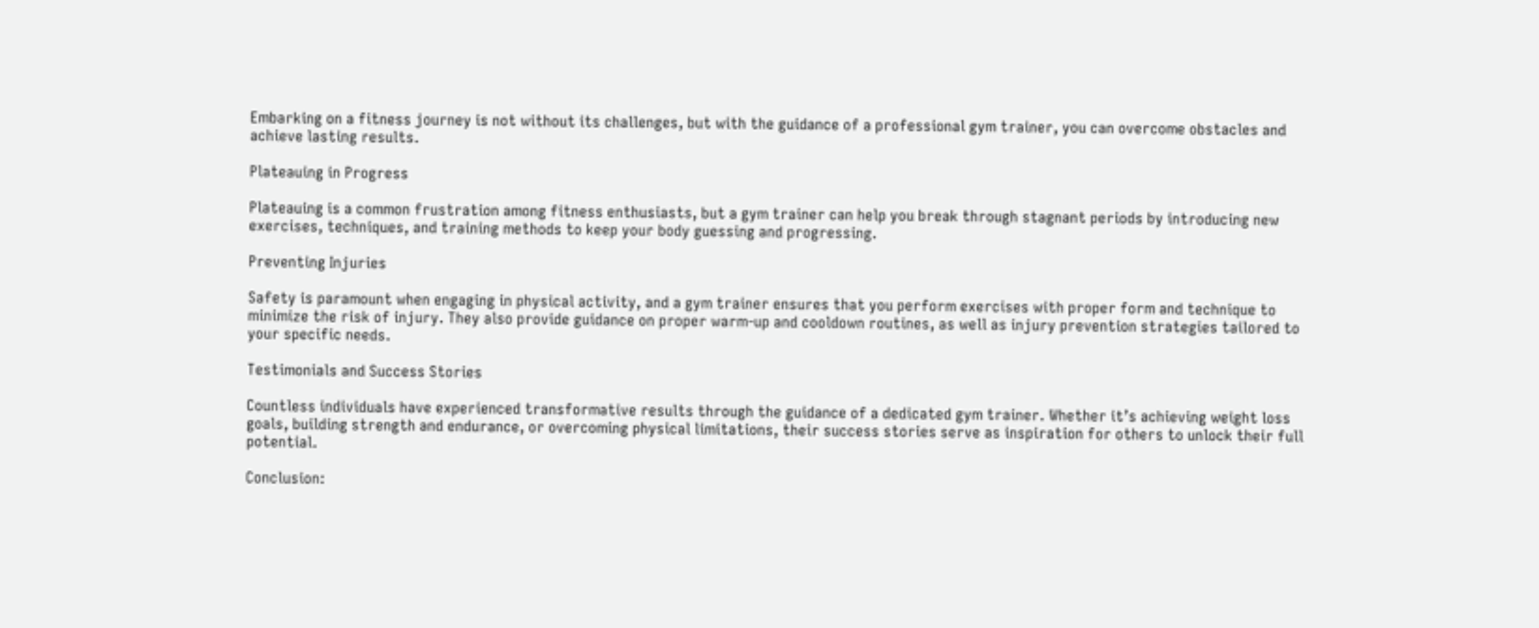Embarking on a fitness journey is not without its challenges, but with the guidance of a professional gym trainer, you can overcome obstacles and achieve lasting results.

Plateauing in Progress

Plateauing is a common frustration among fitness enthusiasts, but a gym trainer can help you break through stagnant periods by introducing new exercises, techniques, and training methods to keep your body guessing and progressing.

Preventing Injuries

Safety is paramount when engaging in physical activity, and a gym trainer ensures that you perform exercises with proper form and technique to minimize the risk of injury. They also provide guidance on proper warm-up and cooldown routines, as well as injury prevention strategies tailored to your specific needs.

Testimonials and Success Stories

Countless individuals have experienced transformative results through the guidance of a dedicated gym trainer. Whether it’s achieving weight loss goals, building strength and endurance, or overcoming physical limitations, their success stories serve as inspiration for others to unlock their full potential.

Conclusion: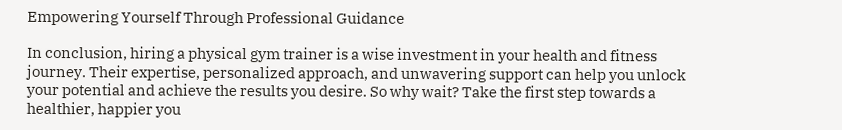Empowering Yourself Through Professional Guidance

In conclusion, hiring a physical gym trainer is a wise investment in your health and fitness journey. Their expertise, personalized approach, and unwavering support can help you unlock your potential and achieve the results you desire. So why wait? Take the first step towards a healthier, happier you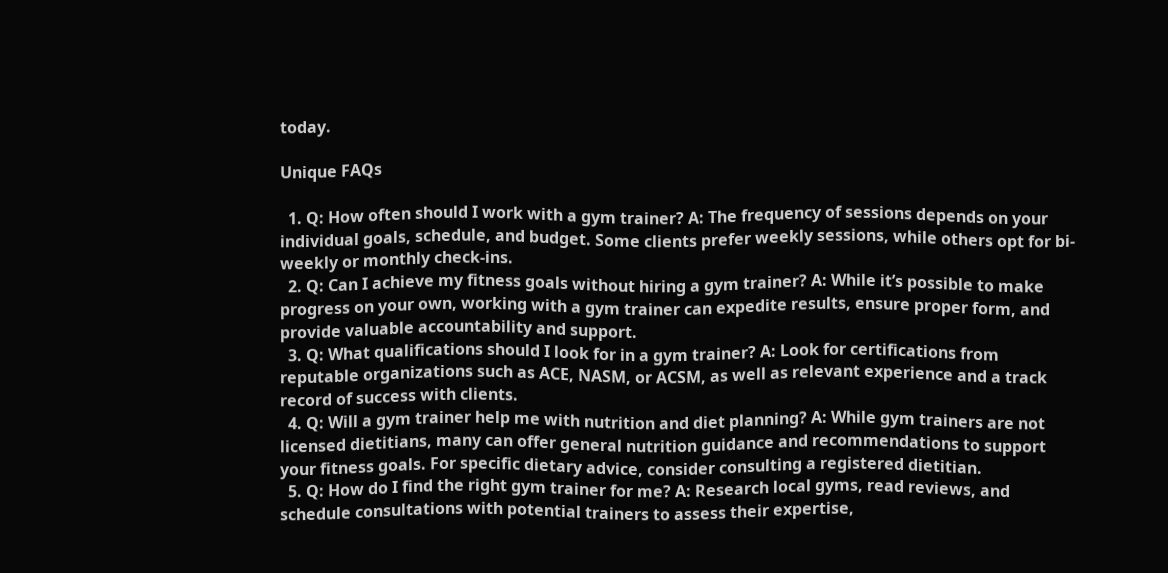today.

Unique FAQs

  1. Q: How often should I work with a gym trainer? A: The frequency of sessions depends on your individual goals, schedule, and budget. Some clients prefer weekly sessions, while others opt for bi-weekly or monthly check-ins.
  2. Q: Can I achieve my fitness goals without hiring a gym trainer? A: While it’s possible to make progress on your own, working with a gym trainer can expedite results, ensure proper form, and provide valuable accountability and support.
  3. Q: What qualifications should I look for in a gym trainer? A: Look for certifications from reputable organizations such as ACE, NASM, or ACSM, as well as relevant experience and a track record of success with clients.
  4. Q: Will a gym trainer help me with nutrition and diet planning? A: While gym trainers are not licensed dietitians, many can offer general nutrition guidance and recommendations to support your fitness goals. For specific dietary advice, consider consulting a registered dietitian.
  5. Q: How do I find the right gym trainer for me? A: Research local gyms, read reviews, and schedule consultations with potential trainers to assess their expertise,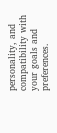personality, and compatibility with your goals and preferences.